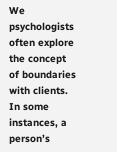We psychologists often explore the concept of boundaries with clients.  In some instances, a person’s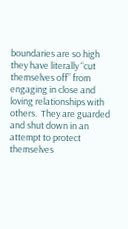boundaries are so high they have literally “cut themselves off” from engaging in close and loving relationships with others.  They are guarded and shut down in an attempt to protect themselves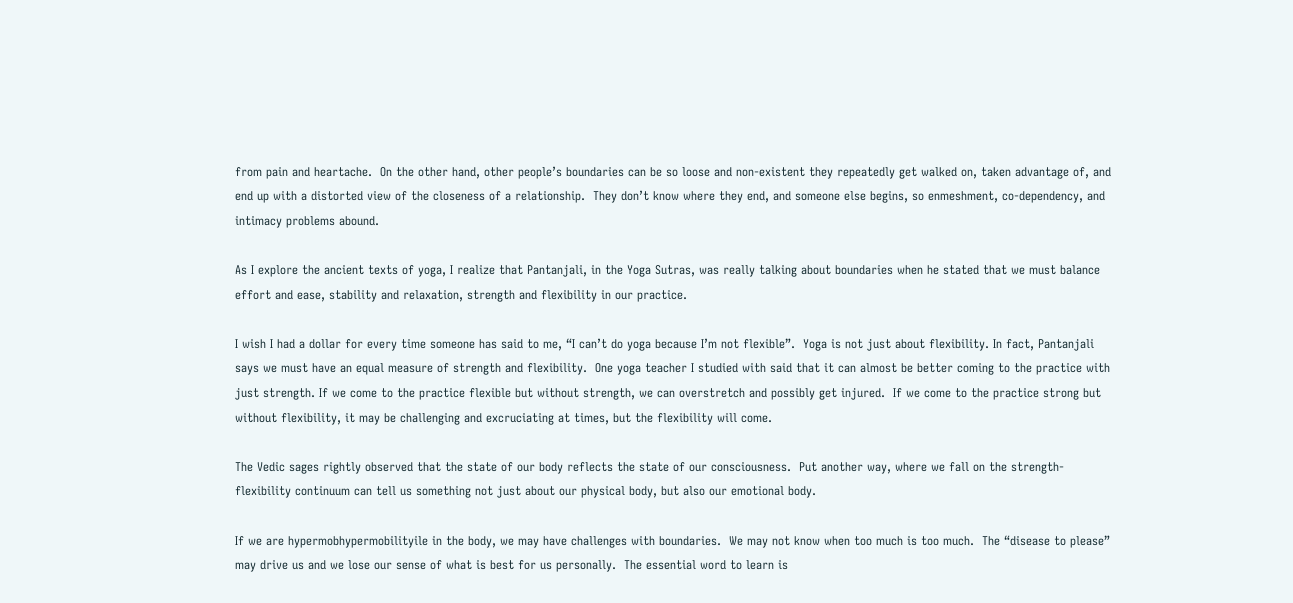from pain and heartache.  On the other hand, other people’s boundaries can be so loose and non-existent they repeatedly get walked on, taken advantage of, and end up with a distorted view of the closeness of a relationship.  They don’t know where they end, and someone else begins, so enmeshment, co-dependency, and intimacy problems abound.

As I explore the ancient texts of yoga, I realize that Pantanjali, in the Yoga Sutras, was really talking about boundaries when he stated that we must balance effort and ease, stability and relaxation, strength and flexibility in our practice.

I wish I had a dollar for every time someone has said to me, “I can’t do yoga because I’m not flexible”.  Yoga is not just about flexibility. In fact, Pantanjali says we must have an equal measure of strength and flexibility.  One yoga teacher I studied with said that it can almost be better coming to the practice with just strength. If we come to the practice flexible but without strength, we can overstretch and possibly get injured.  If we come to the practice strong but without flexibility, it may be challenging and excruciating at times, but the flexibility will come.

The Vedic sages rightly observed that the state of our body reflects the state of our consciousness.  Put another way, where we fall on the strength-flexibility continuum can tell us something not just about our physical body, but also our emotional body.

If we are hypermobhypermobilityile in the body, we may have challenges with boundaries.  We may not know when too much is too much.  The “disease to please” may drive us and we lose our sense of what is best for us personally.  The essential word to learn is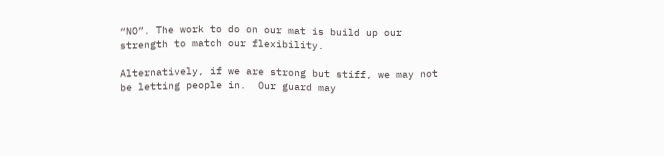“NO”. The work to do on our mat is build up our strength to match our flexibility.

Alternatively, if we are strong but stiff, we may not be letting people in.  Our guard may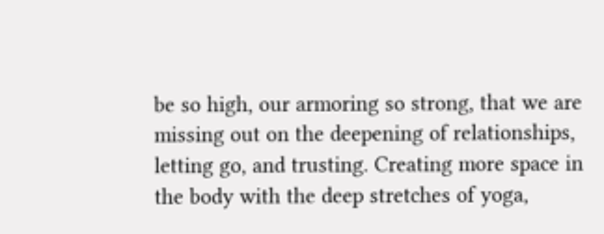be so high, our armoring so strong, that we are missing out on the deepening of relationships, letting go, and trusting. Creating more space in the body with the deep stretches of yoga,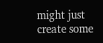might just create some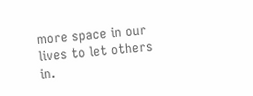more space in our lives to let others in.